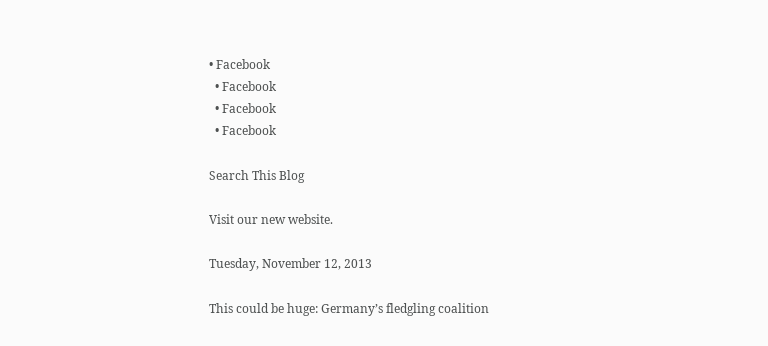• Facebook
  • Facebook
  • Facebook
  • Facebook

Search This Blog

Visit our new website.

Tuesday, November 12, 2013

This could be huge: Germany’s fledgling coalition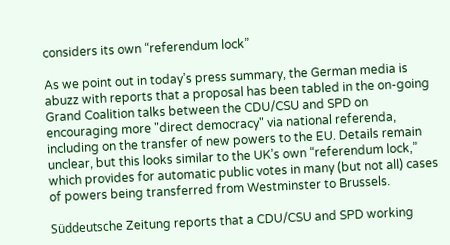considers its own “referendum lock”

As we point out in today’s press summary, the German media is abuzz with reports that a proposal has been tabled in the on-going Grand Coalition talks between the CDU/CSU and SPD on encouraging more "direct democracy" via national referenda, including on the transfer of new powers to the EU. Details remain unclear, but this looks similar to the UK’s own “referendum lock,” which provides for automatic public votes in many (but not all) cases of powers being transferred from Westminster to Brussels.

Süddeutsche Zeitung reports that a CDU/CSU and SPD working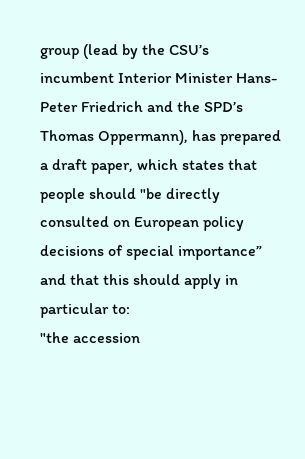group (lead by the CSU’s incumbent Interior Minister Hans-Peter Friedrich and the SPD’s Thomas Oppermann), has prepared a draft paper, which states that people should "be directly consulted on European policy decisions of special importance” and that this should apply in particular to:
"the accession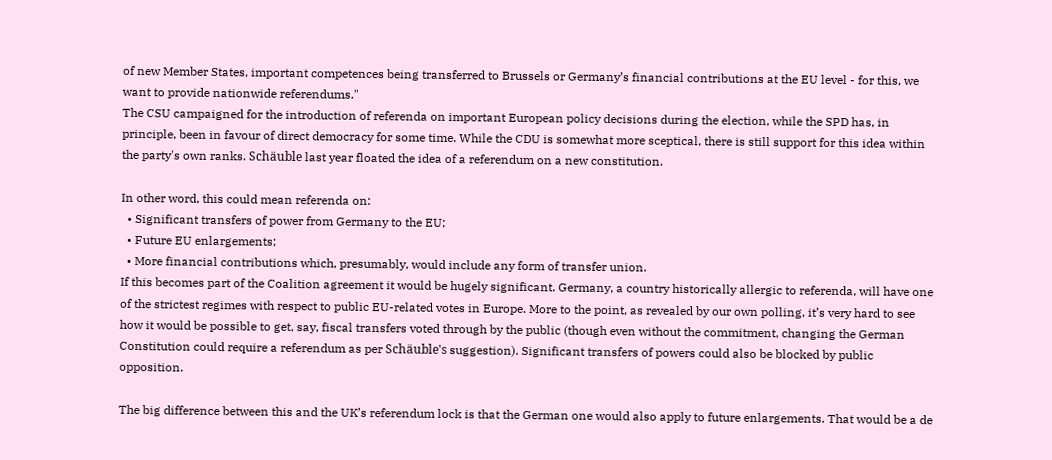of new Member States, important competences being transferred to Brussels or Germany’s financial contributions at the EU level - for this, we want to provide nationwide referendums."
The CSU campaigned for the introduction of referenda on important European policy decisions during the election, while the SPD has, in principle, been in favour of direct democracy for some time. While the CDU is somewhat more sceptical, there is still support for this idea within the party's own ranks. Schäuble last year floated the idea of a referendum on a new constitution.

In other word, this could mean referenda on:
  • Significant transfers of power from Germany to the EU;
  • Future EU enlargements;
  • More financial contributions which, presumably, would include any form of transfer union.
If this becomes part of the Coalition agreement it would be hugely significant. Germany, a country historically allergic to referenda, will have one of the strictest regimes with respect to public EU-related votes in Europe. More to the point, as revealed by our own polling, it’s very hard to see how it would be possible to get, say, fiscal transfers voted through by the public (though even without the commitment, changing the German Constitution could require a referendum as per Schäuble's suggestion). Significant transfers of powers could also be blocked by public opposition.

The big difference between this and the UK’s referendum lock is that the German one would also apply to future enlargements. That would be a de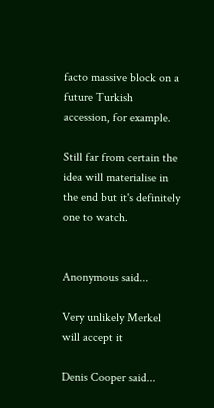facto massive block on a future Turkish accession, for example.

Still far from certain the idea will materialise in the end but it's definitely one to watch.


Anonymous said...

Very unlikely Merkel will accept it

Denis Cooper said...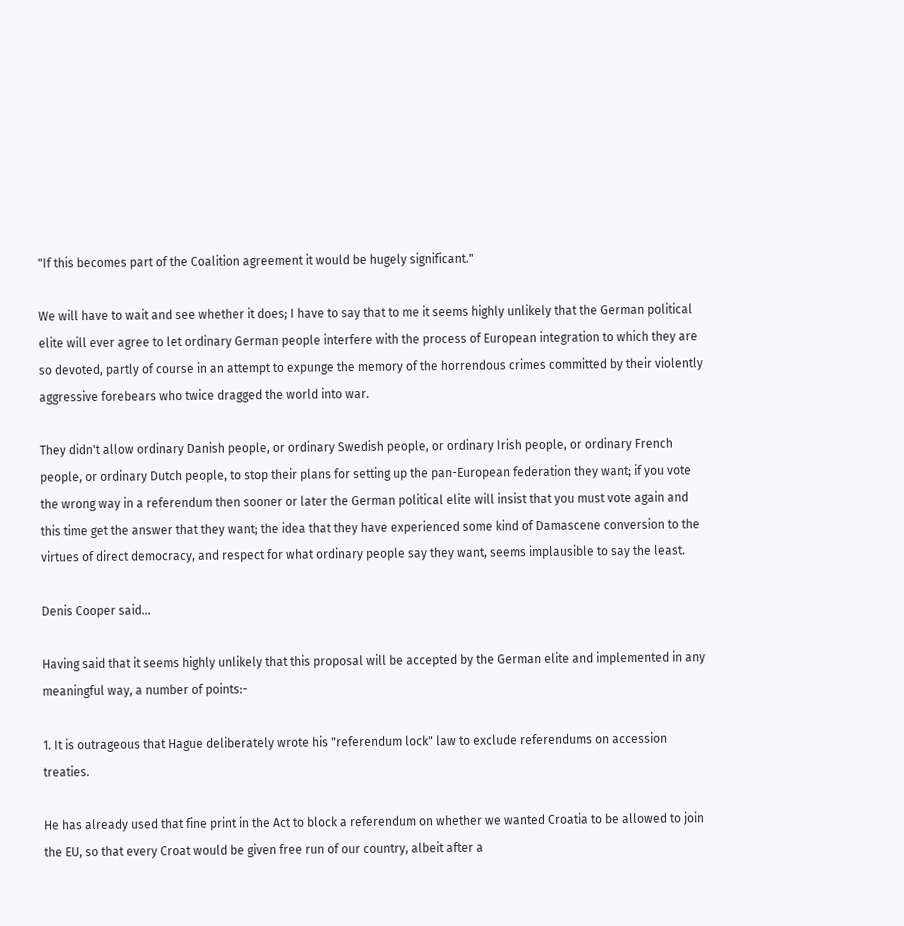"If this becomes part of the Coalition agreement it would be hugely significant."

We will have to wait and see whether it does; I have to say that to me it seems highly unlikely that the German political elite will ever agree to let ordinary German people interfere with the process of European integration to which they are so devoted, partly of course in an attempt to expunge the memory of the horrendous crimes committed by their violently aggressive forebears who twice dragged the world into war.

They didn't allow ordinary Danish people, or ordinary Swedish people, or ordinary Irish people, or ordinary French people, or ordinary Dutch people, to stop their plans for setting up the pan-European federation they want; if you vote the wrong way in a referendum then sooner or later the German political elite will insist that you must vote again and this time get the answer that they want; the idea that they have experienced some kind of Damascene conversion to the virtues of direct democracy, and respect for what ordinary people say they want, seems implausible to say the least.

Denis Cooper said...

Having said that it seems highly unlikely that this proposal will be accepted by the German elite and implemented in any meaningful way, a number of points:-

1. It is outrageous that Hague deliberately wrote his "referendum lock" law to exclude referendums on accession treaties.

He has already used that fine print in the Act to block a referendum on whether we wanted Croatia to be allowed to join the EU, so that every Croat would be given free run of our country, albeit after a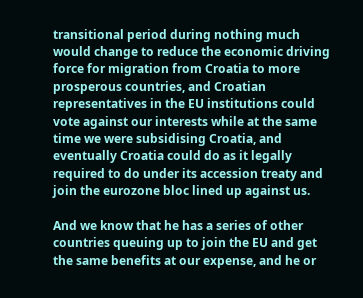transitional period during nothing much would change to reduce the economic driving force for migration from Croatia to more prosperous countries, and Croatian representatives in the EU institutions could vote against our interests while at the same time we were subsidising Croatia, and eventually Croatia could do as it legally required to do under its accession treaty and join the eurozone bloc lined up against us.

And we know that he has a series of other countries queuing up to join the EU and get the same benefits at our expense, and he or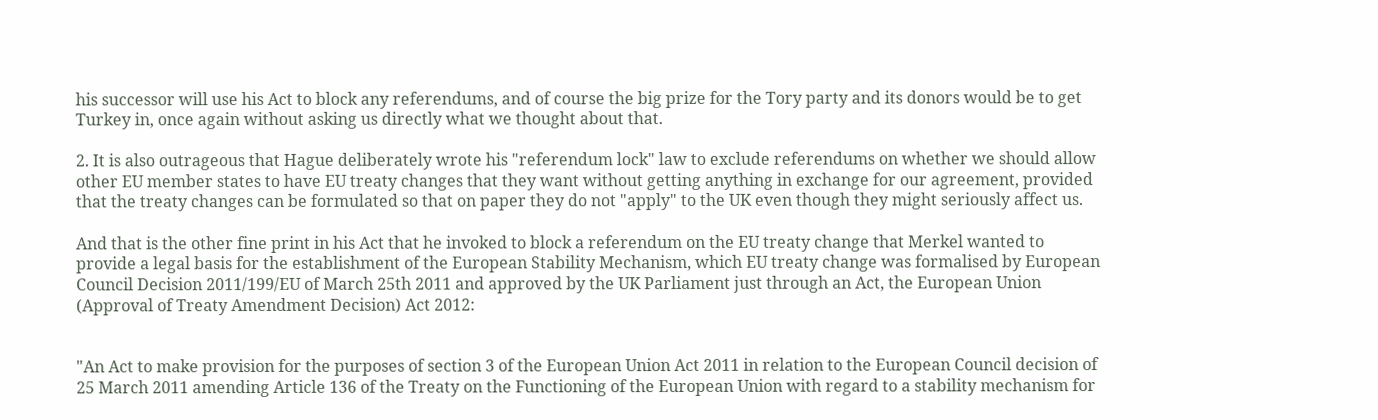his successor will use his Act to block any referendums, and of course the big prize for the Tory party and its donors would be to get Turkey in, once again without asking us directly what we thought about that.

2. It is also outrageous that Hague deliberately wrote his "referendum lock" law to exclude referendums on whether we should allow other EU member states to have EU treaty changes that they want without getting anything in exchange for our agreement, provided that the treaty changes can be formulated so that on paper they do not "apply" to the UK even though they might seriously affect us.

And that is the other fine print in his Act that he invoked to block a referendum on the EU treaty change that Merkel wanted to provide a legal basis for the establishment of the European Stability Mechanism, which EU treaty change was formalised by European Council Decision 2011/199/EU of March 25th 2011 and approved by the UK Parliament just through an Act, the European Union (Approval of Treaty Amendment Decision) Act 2012:


"An Act to make provision for the purposes of section 3 of the European Union Act 2011 in relation to the European Council decision of 25 March 2011 amending Article 136 of the Treaty on the Functioning of the European Union with regard to a stability mechanism for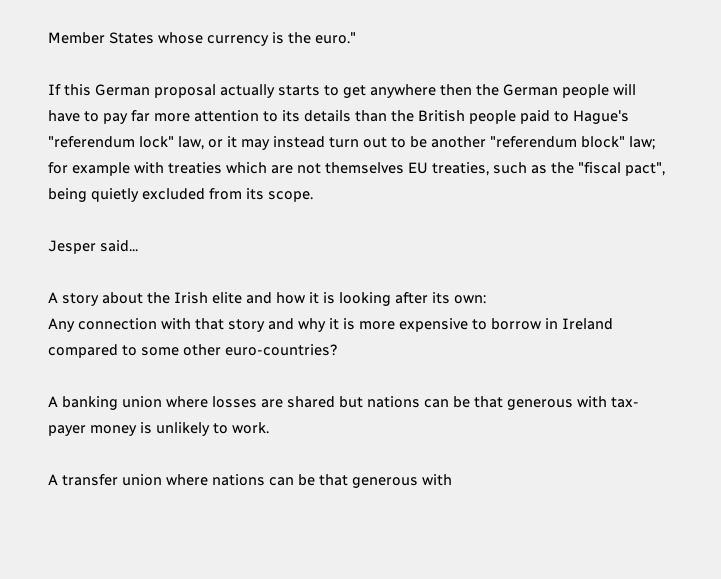Member States whose currency is the euro."

If this German proposal actually starts to get anywhere then the German people will have to pay far more attention to its details than the British people paid to Hague's "referendum lock" law, or it may instead turn out to be another "referendum block" law; for example with treaties which are not themselves EU treaties, such as the "fiscal pact", being quietly excluded from its scope.

Jesper said...

A story about the Irish elite and how it is looking after its own:
Any connection with that story and why it is more expensive to borrow in Ireland compared to some other euro-countries?

A banking union where losses are shared but nations can be that generous with tax-payer money is unlikely to work.

A transfer union where nations can be that generous with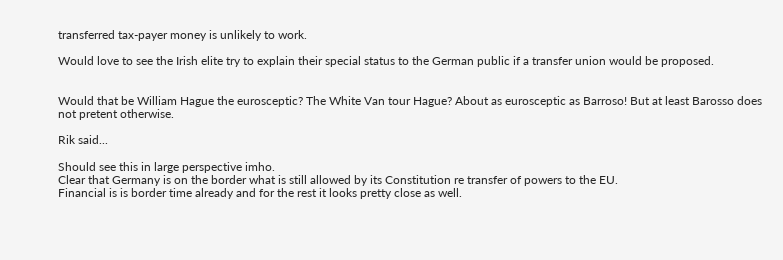transferred tax-payer money is unlikely to work.

Would love to see the Irish elite try to explain their special status to the German public if a transfer union would be proposed.


Would that be William Hague the eurosceptic? The White Van tour Hague? About as eurosceptic as Barroso! But at least Barosso does not pretent otherwise.

Rik said...

Should see this in large perspective imho.
Clear that Germany is on the border what is still allowed by its Constitution re transfer of powers to the EU.
Financial is is border time already and for the rest it looks pretty close as well.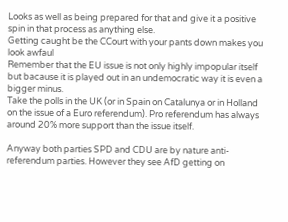Looks as well as being prepared for that and give it a positive spin in that process as anything else.
Getting caught be the CCourt with your pants down makes you look awfaul
Remember that the EU issue is not only highly impopular itself but bacause it is played out in an undemocratic way it is even a bigger minus.
Take the polls in the UK (or in Spain on Catalunya or in Holland on the issue of a Euro referendum). Pro referendum has always around 20% more support than the issue itself.

Anyway both parties SPD and CDU are by nature anti-referendum parties. However they see AfD getting on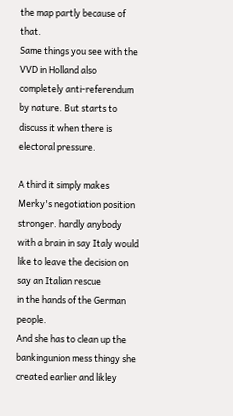the map partly because of that.
Same things you see with the VVD in Holland also completely anti-referendum by nature. But starts to discuss it when there is electoral pressure.

A third it simply makes Merky's negotiation position stronger. hardly anybody with a brain in say Italy would like to leave the decision on say an Italian rescue
in the hands of the German people.
And she has to clean up the bankingunion mess thingy she created earlier and likley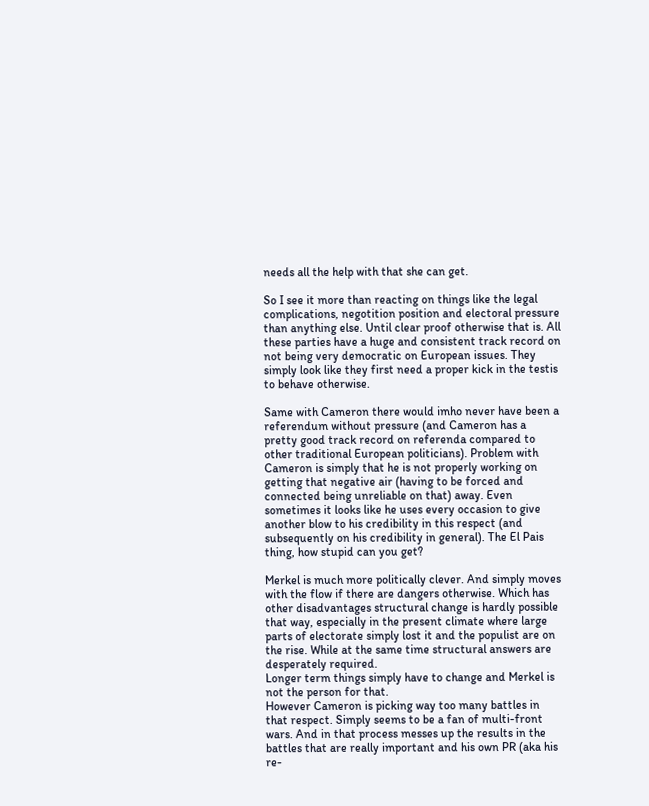needs all the help with that she can get.

So I see it more than reacting on things like the legal complications, negotition position and electoral pressure than anything else. Until clear proof otherwise that is. All these parties have a huge and consistent track record on not being very democratic on European issues. They simply look like they first need a proper kick in the testis to behave otherwise.

Same with Cameron there would imho never have been a referendum without pressure (and Cameron has a pretty good track record on referenda compared to other traditional European politicians). Problem with Cameron is simply that he is not properly working on getting that negative air (having to be forced and connected being unreliable on that) away. Even sometimes it looks like he uses every occasion to give another blow to his credibility in this respect (and subsequently on his credibility in general). The El Pais thing, how stupid can you get?

Merkel is much more politically clever. And simply moves with the flow if there are dangers otherwise. Which has other disadvantages structural change is hardly possible that way, especially in the present climate where large parts of electorate simply lost it and the populist are on the rise. While at the same time structural answers are desperately required.
Longer term things simply have to change and Merkel is not the person for that.
However Cameron is picking way too many battles in that respect. Simply seems to be a fan of multi-front wars. And in that process messes up the results in the battles that are really important and his own PR (aka his re-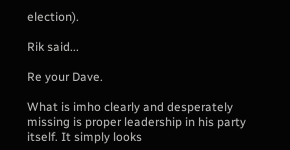election).

Rik said...

Re your Dave.

What is imho clearly and desperately missing is proper leadership in his party itself. It simply looks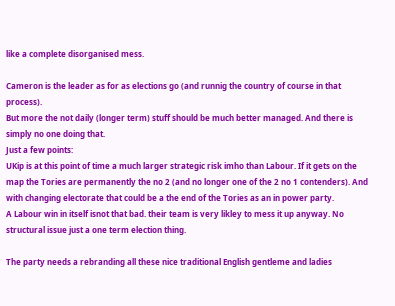like a complete disorganised mess.

Cameron is the leader as for as elections go (and runnig the country of course in that process).
But more the not daily (longer term) stuff should be much better managed. And there is simply no one doing that.
Just a few points:
UKip is at this point of time a much larger strategic risk imho than Labour. If it gets on the map the Tories are permanently the no 2 (and no longer one of the 2 no 1 contenders). And with changing electorate that could be a the end of the Tories as an in power party.
A Labour win in itself isnot that bad. their team is very likley to mess it up anyway. No structural issue just a one term election thing.

The party needs a rebranding all these nice traditional English gentleme and ladies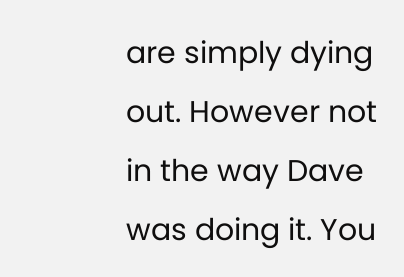are simply dying out. However not in the way Dave was doing it. You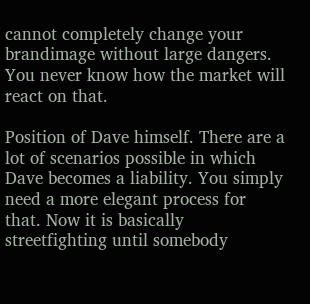cannot completely change your brandimage without large dangers. You never know how the market will react on that.

Position of Dave himself. There are a lot of scenarios possible in which Dave becomes a liability. You simply need a more elegant process for that. Now it is basically streetfighting until somebody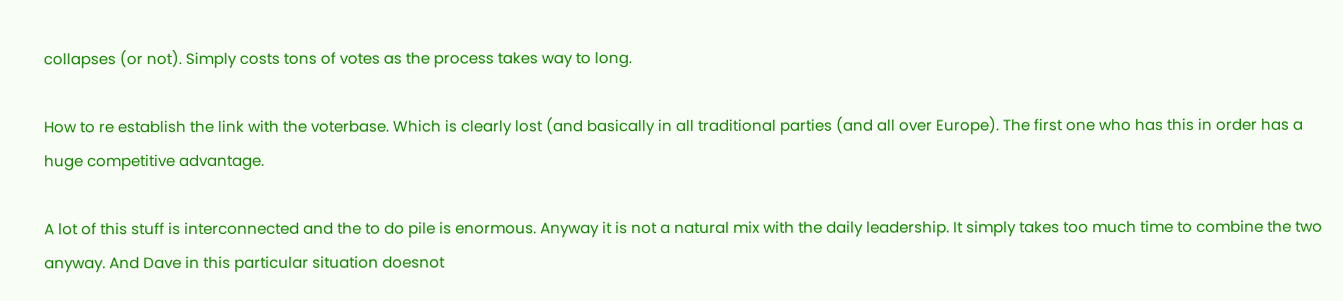collapses (or not). Simply costs tons of votes as the process takes way to long.

How to re establish the link with the voterbase. Which is clearly lost (and basically in all traditional parties (and all over Europe). The first one who has this in order has a huge competitive advantage.

A lot of this stuff is interconnected and the to do pile is enormous. Anyway it is not a natural mix with the daily leadership. It simply takes too much time to combine the two anyway. And Dave in this particular situation doesnot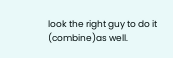look the right guy to do it (combine)as well.